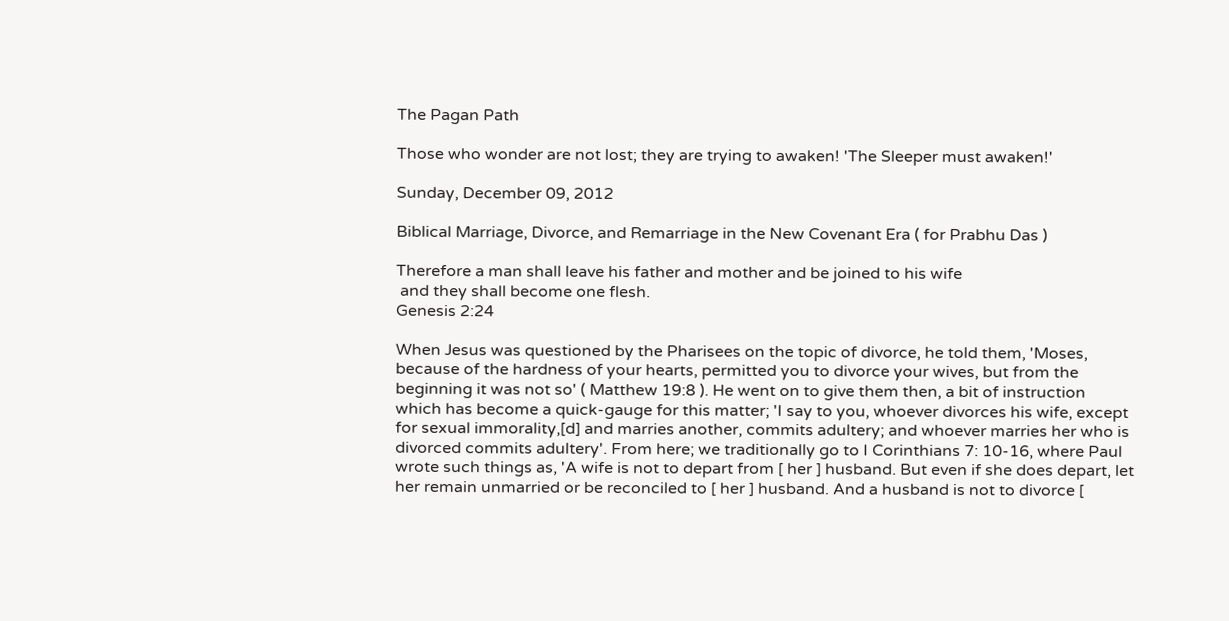The Pagan Path

Those who wonder are not lost; they are trying to awaken! 'The Sleeper must awaken!'

Sunday, December 09, 2012

Biblical Marriage, Divorce, and Remarriage in the New Covenant Era ( for Prabhu Das )

Therefore a man shall leave his father and mother and be joined to his wife
 and they shall become one flesh.
Genesis 2:24

When Jesus was questioned by the Pharisees on the topic of divorce, he told them, 'Moses, because of the hardness of your hearts, permitted you to divorce your wives, but from the beginning it was not so' ( Matthew 19:8 ). He went on to give them then, a bit of instruction which has become a quick-gauge for this matter; 'I say to you, whoever divorces his wife, except for sexual immorality,[d] and marries another, commits adultery; and whoever marries her who is divorced commits adultery'. From here; we traditionally go to I Corinthians 7: 10-16, where Paul wrote such things as, 'A wife is not to depart from [ her ] husband. But even if she does depart, let her remain unmarried or be reconciled to [ her ] husband. And a husband is not to divorce [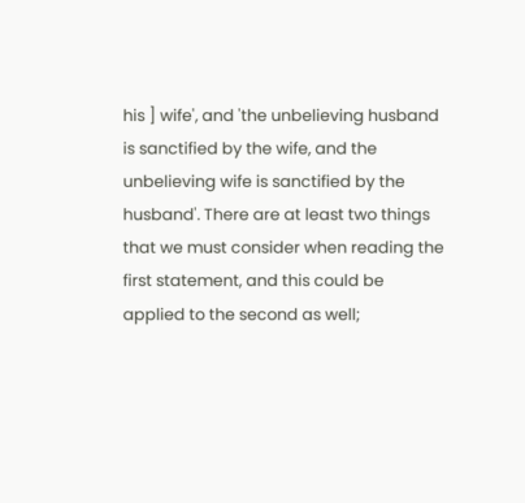his ] wife', and 'the unbelieving husband is sanctified by the wife, and the unbelieving wife is sanctified by the husband'. There are at least two things that we must consider when reading the first statement, and this could be applied to the second as well;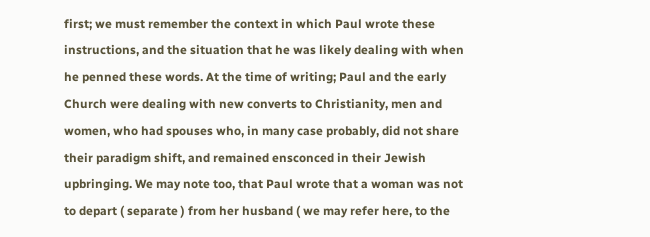first; we must remember the context in which Paul wrote these instructions, and the situation that he was likely dealing with when he penned these words. At the time of writing; Paul and the early Church were dealing with new converts to Christianity, men and women, who had spouses who, in many case probably, did not share their paradigm shift, and remained ensconced in their Jewish upbringing. We may note too, that Paul wrote that a woman was not to depart ( separate ) from her husband ( we may refer here, to the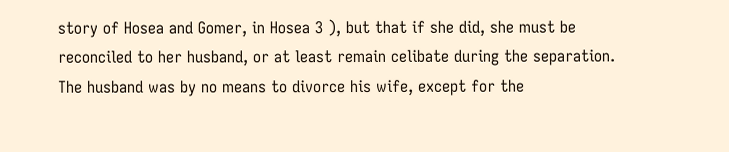story of Hosea and Gomer, in Hosea 3 ), but that if she did, she must be reconciled to her husband, or at least remain celibate during the separation. The husband was by no means to divorce his wife, except for the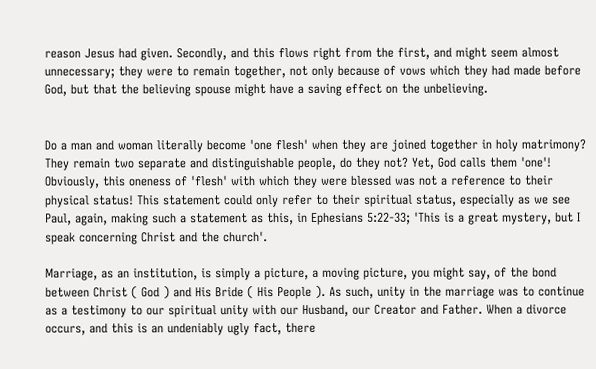reason Jesus had given. Secondly, and this flows right from the first, and might seem almost unnecessary; they were to remain together, not only because of vows which they had made before God, but that the believing spouse might have a saving effect on the unbelieving.


Do a man and woman literally become 'one flesh' when they are joined together in holy matrimony? They remain two separate and distinguishable people, do they not? Yet, God calls them 'one'! Obviously, this oneness of 'flesh' with which they were blessed was not a reference to their physical status! This statement could only refer to their spiritual status, especially as we see Paul, again, making such a statement as this, in Ephesians 5:22-33; 'This is a great mystery, but I speak concerning Christ and the church'.

Marriage, as an institution, is simply a picture, a moving picture, you might say, of the bond between Christ ( God ) and His Bride ( His People ). As such, unity in the marriage was to continue as a testimony to our spiritual unity with our Husband, our Creator and Father. When a divorce occurs, and this is an undeniably ugly fact, there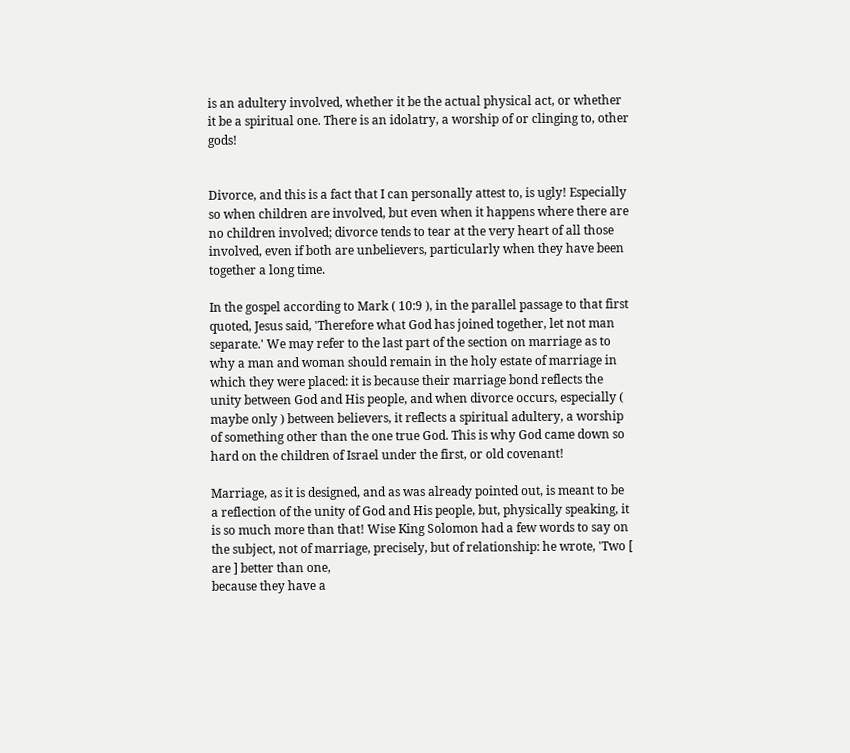is an adultery involved, whether it be the actual physical act, or whether it be a spiritual one. There is an idolatry, a worship of or clinging to, other gods!


Divorce, and this is a fact that I can personally attest to, is ugly! Especially so when children are involved, but even when it happens where there are no children involved; divorce tends to tear at the very heart of all those involved, even if both are unbelievers, particularly when they have been together a long time.

In the gospel according to Mark ( 10:9 ), in the parallel passage to that first quoted, Jesus said, 'Therefore what God has joined together, let not man separate.' We may refer to the last part of the section on marriage as to why a man and woman should remain in the holy estate of marriage in which they were placed: it is because their marriage bond reflects the unity between God and His people, and when divorce occurs, especially ( maybe only ) between believers, it reflects a spiritual adultery, a worship of something other than the one true God. This is why God came down so hard on the children of Israel under the first, or old covenant!

Marriage, as it is designed, and as was already pointed out, is meant to be a reflection of the unity of God and His people, but, physically speaking, it is so much more than that! Wise King Solomon had a few words to say on the subject, not of marriage, precisely, but of relationship: he wrote, 'Two [ are ] better than one,
because they have a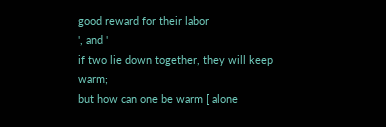good reward for their labor
', and '
if two lie down together, they will keep warm;
but how can one be warm [ alone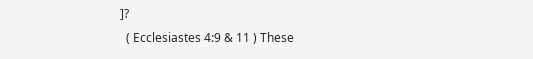]?
  ( Ecclesiastes 4:9 & 11 ) These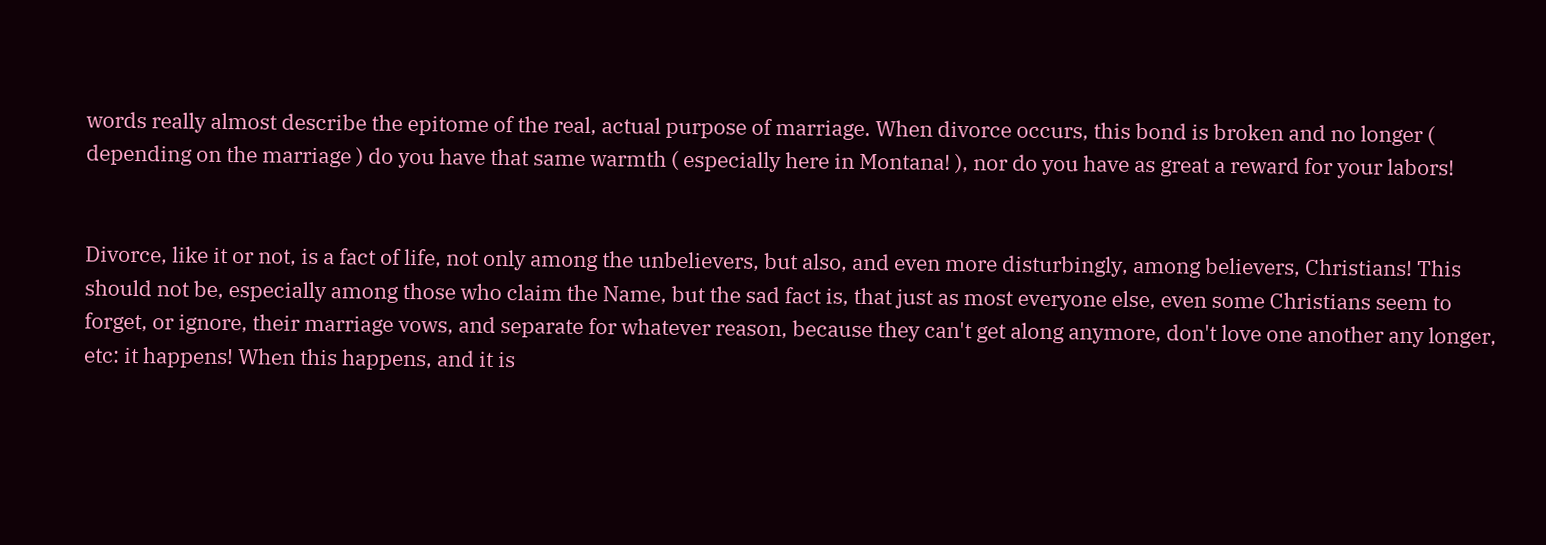words really almost describe the epitome of the real, actual purpose of marriage. When divorce occurs, this bond is broken and no longer ( depending on the marriage ) do you have that same warmth ( especially here in Montana! ), nor do you have as great a reward for your labors!


Divorce, like it or not, is a fact of life, not only among the unbelievers, but also, and even more disturbingly, among believers, Christians! This should not be, especially among those who claim the Name, but the sad fact is, that just as most everyone else, even some Christians seem to forget, or ignore, their marriage vows, and separate for whatever reason, because they can't get along anymore, don't love one another any longer, etc: it happens! When this happens, and it is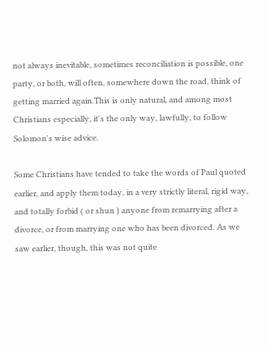not always inevitable, sometimes reconciliation is possible, one party, or both, will often, somewhere down the road, think of getting married again.This is only natural, and among most Christians especially, it's the only way, lawfully, to follow Solomon's wise advice.

Some Christians have tended to take the words of Paul quoted earlier, and apply them today, in a very strictly literal, rigid way, and totally forbid ( or shun ) anyone from remarrying after a divorce, or from marrying one who has been divorced. As we saw earlier, though, this was not quite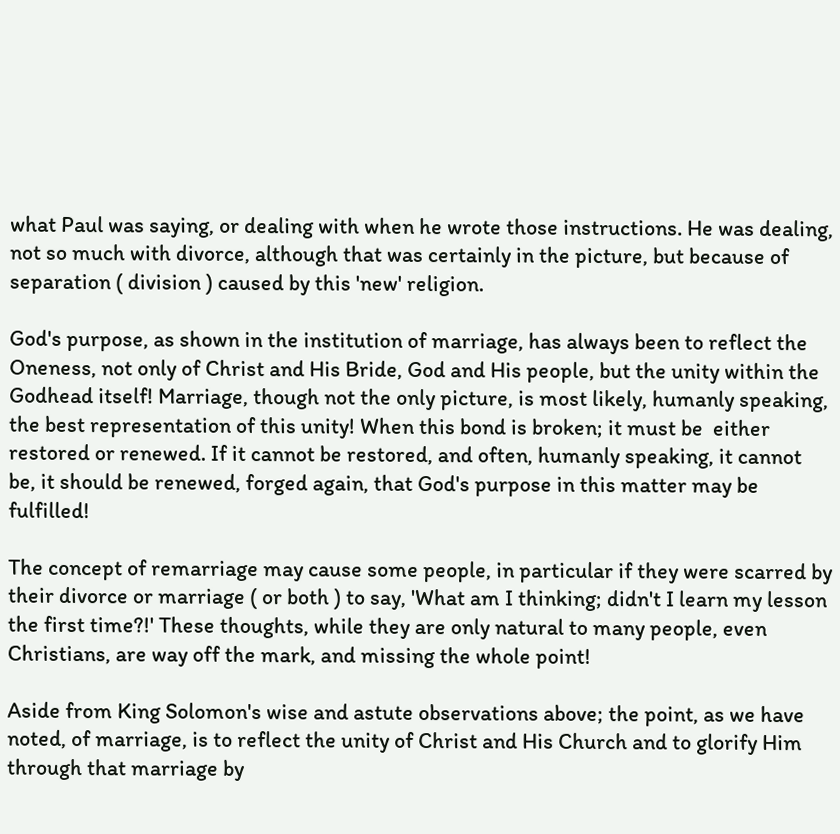what Paul was saying, or dealing with when he wrote those instructions. He was dealing, not so much with divorce, although that was certainly in the picture, but because of separation ( division ) caused by this 'new' religion.

God's purpose, as shown in the institution of marriage, has always been to reflect the Oneness, not only of Christ and His Bride, God and His people, but the unity within the Godhead itself! Marriage, though not the only picture, is most likely, humanly speaking, the best representation of this unity! When this bond is broken; it must be  either restored or renewed. If it cannot be restored, and often, humanly speaking, it cannot be, it should be renewed, forged again, that God's purpose in this matter may be fulfilled!

The concept of remarriage may cause some people, in particular if they were scarred by their divorce or marriage ( or both ) to say, 'What am I thinking; didn't I learn my lesson the first time?!' These thoughts, while they are only natural to many people, even Christians, are way off the mark, and missing the whole point!

Aside from King Solomon's wise and astute observations above; the point, as we have noted, of marriage, is to reflect the unity of Christ and His Church and to glorify Him through that marriage by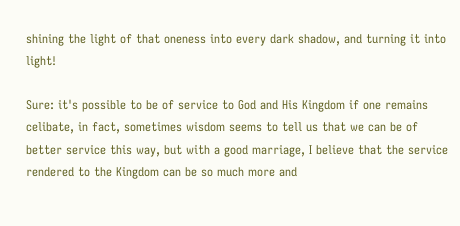shining the light of that oneness into every dark shadow, and turning it into light!

Sure: it's possible to be of service to God and His Kingdom if one remains celibate, in fact, sometimes wisdom seems to tell us that we can be of better service this way, but with a good marriage, I believe that the service rendered to the Kingdom can be so much more and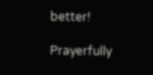better!

Prayerfully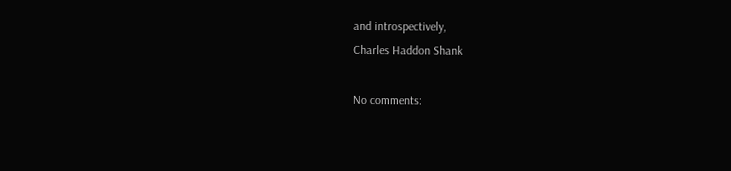and introspectively,
Charles Haddon Shank

No comments: